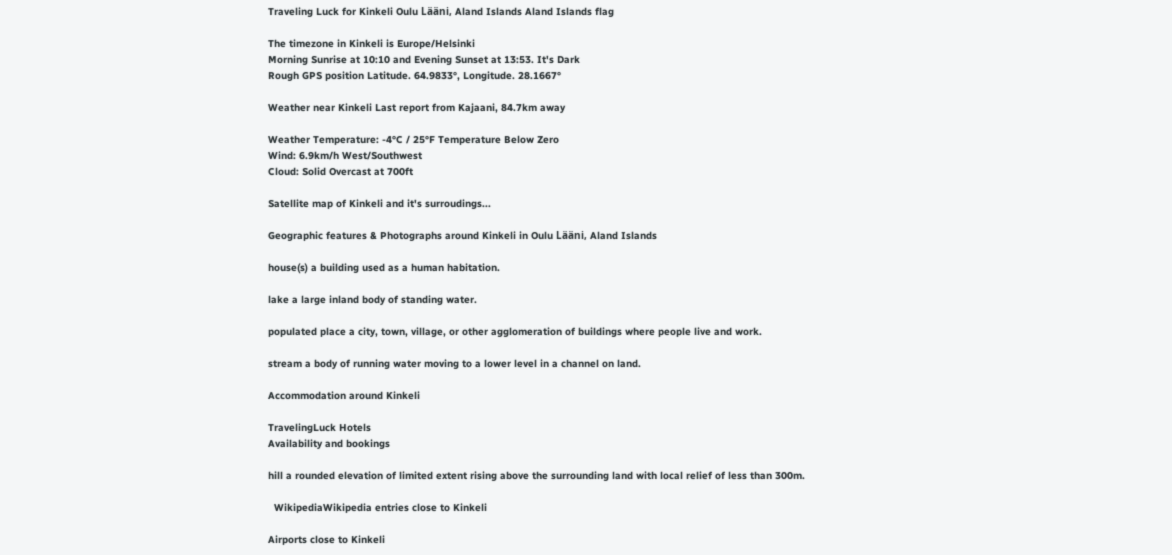Traveling Luck for Kinkeli Oulu Lääni, Aland Islands Aland Islands flag

The timezone in Kinkeli is Europe/Helsinki
Morning Sunrise at 10:10 and Evening Sunset at 13:53. It's Dark
Rough GPS position Latitude. 64.9833°, Longitude. 28.1667°

Weather near Kinkeli Last report from Kajaani, 84.7km away

Weather Temperature: -4°C / 25°F Temperature Below Zero
Wind: 6.9km/h West/Southwest
Cloud: Solid Overcast at 700ft

Satellite map of Kinkeli and it's surroudings...

Geographic features & Photographs around Kinkeli in Oulu Lääni, Aland Islands

house(s) a building used as a human habitation.

lake a large inland body of standing water.

populated place a city, town, village, or other agglomeration of buildings where people live and work.

stream a body of running water moving to a lower level in a channel on land.

Accommodation around Kinkeli

TravelingLuck Hotels
Availability and bookings

hill a rounded elevation of limited extent rising above the surrounding land with local relief of less than 300m.

  WikipediaWikipedia entries close to Kinkeli

Airports close to Kinkeli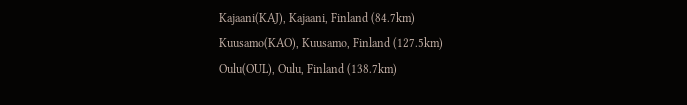Kajaani(KAJ), Kajaani, Finland (84.7km)
Kuusamo(KAO), Kuusamo, Finland (127.5km)
Oulu(OUL), Oulu, Finland (138.7km)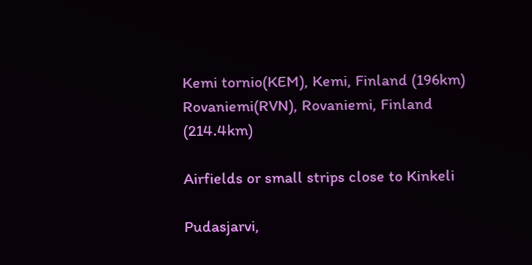Kemi tornio(KEM), Kemi, Finland (196km)
Rovaniemi(RVN), Rovaniemi, Finland (214.4km)

Airfields or small strips close to Kinkeli

Pudasjarvi,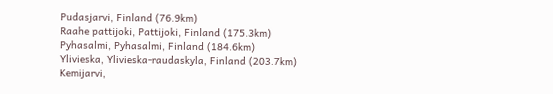Pudasjarvi, Finland (76.9km)
Raahe pattijoki, Pattijoki, Finland (175.3km)
Pyhasalmi, Pyhasalmi, Finland (184.6km)
Ylivieska, Ylivieska-raudaskyla, Finland (203.7km)
Kemijarvi,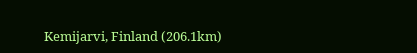Kemijarvi, Finland (206.1km)